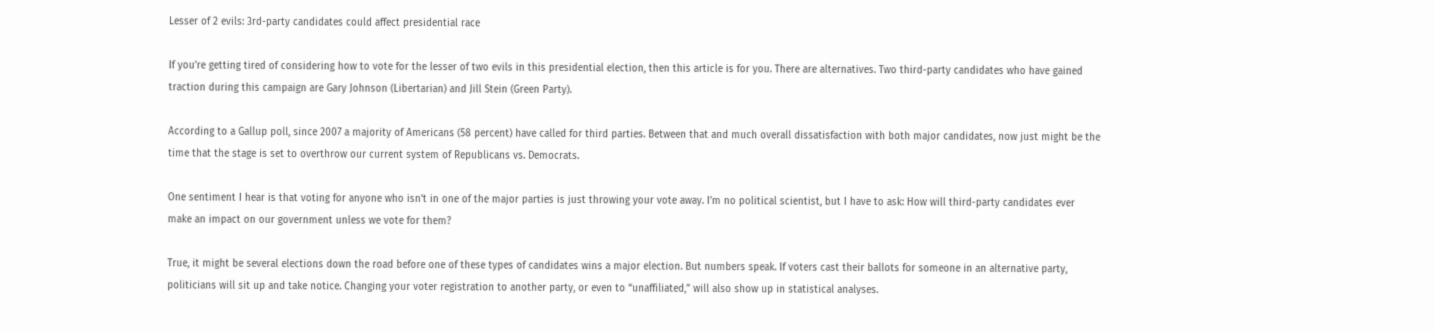Lesser of 2 evils: 3rd-party candidates could affect presidential race

If you’re getting tired of considering how to vote for the lesser of two evils in this presidential election, then this article is for you. There are alternatives. Two third-party candidates who have gained traction during this campaign are Gary Johnson (Libertarian) and Jill Stein (Green Party).

According to a Gallup poll, since 2007 a majority of Americans (58 percent) have called for third parties. Between that and much overall dissatisfaction with both major candidates, now just might be the time that the stage is set to overthrow our current system of Republicans vs. Democrats.

One sentiment I hear is that voting for anyone who isn’t in one of the major parties is just throwing your vote away. I’m no political scientist, but I have to ask: How will third-party candidates ever make an impact on our government unless we vote for them?

True, it might be several elections down the road before one of these types of candidates wins a major election. But numbers speak. If voters cast their ballots for someone in an alternative party, politicians will sit up and take notice. Changing your voter registration to another party, or even to “unaffiliated,” will also show up in statistical analyses.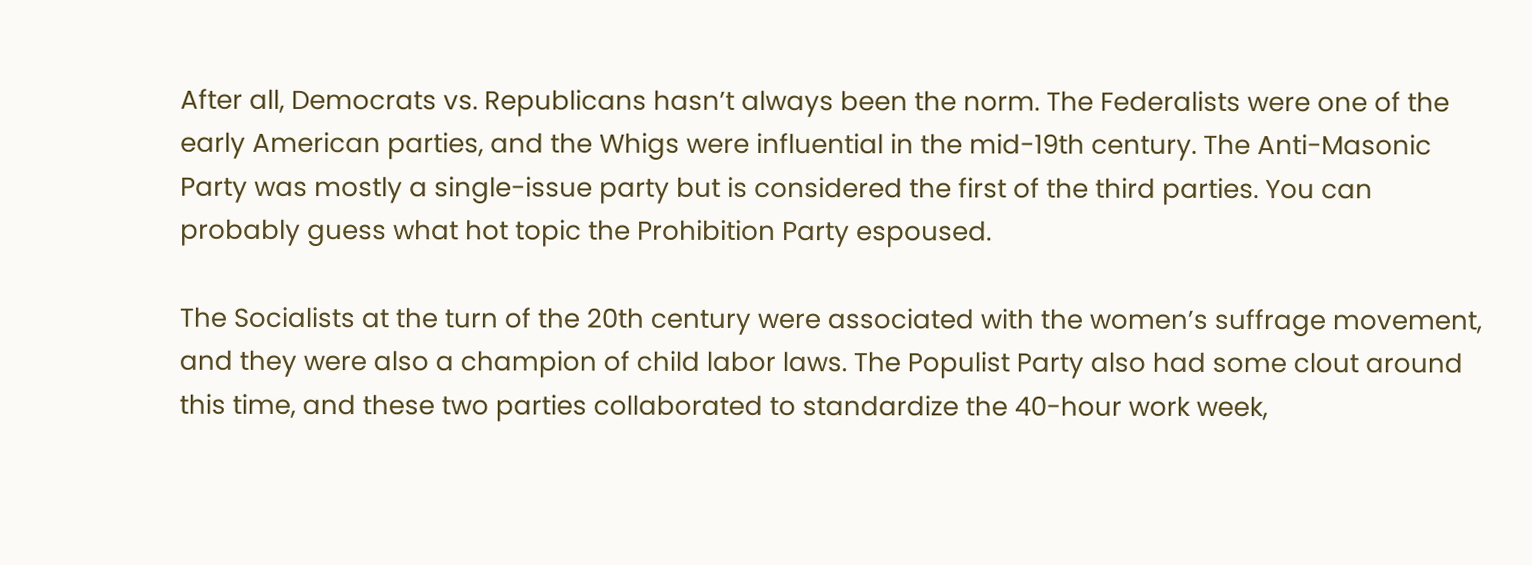After all, Democrats vs. Republicans hasn’t always been the norm. The Federalists were one of the early American parties, and the Whigs were influential in the mid-19th century. The Anti-Masonic Party was mostly a single-issue party but is considered the first of the third parties. You can probably guess what hot topic the Prohibition Party espoused.

The Socialists at the turn of the 20th century were associated with the women’s suffrage movement, and they were also a champion of child labor laws. The Populist Party also had some clout around this time, and these two parties collaborated to standardize the 40-hour work week,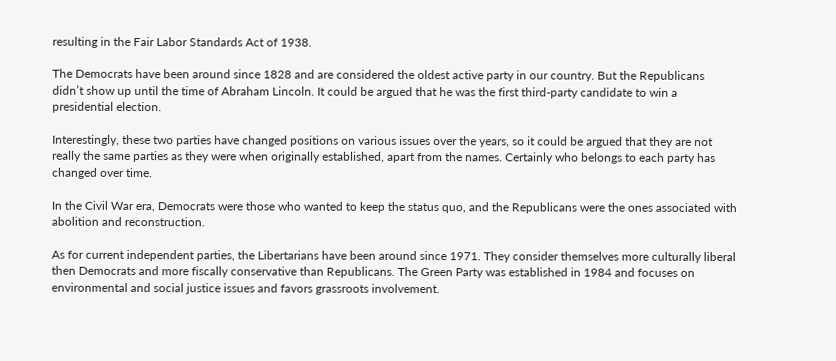resulting in the Fair Labor Standards Act of 1938.

The Democrats have been around since 1828 and are considered the oldest active party in our country. But the Republicans didn’t show up until the time of Abraham Lincoln. It could be argued that he was the first third-party candidate to win a presidential election.

Interestingly, these two parties have changed positions on various issues over the years, so it could be argued that they are not really the same parties as they were when originally established, apart from the names. Certainly who belongs to each party has changed over time.

In the Civil War era, Democrats were those who wanted to keep the status quo, and the Republicans were the ones associated with abolition and reconstruction.

As for current independent parties, the Libertarians have been around since 1971. They consider themselves more culturally liberal then Democrats and more fiscally conservative than Republicans. The Green Party was established in 1984 and focuses on environmental and social justice issues and favors grassroots involvement.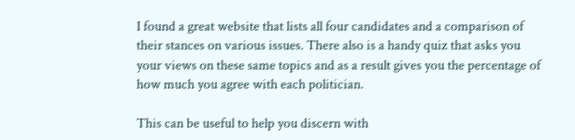I found a great website that lists all four candidates and a comparison of their stances on various issues. There also is a handy quiz that asks you your views on these same topics and as a result gives you the percentage of how much you agree with each politician.

This can be useful to help you discern with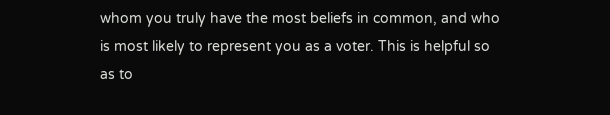whom you truly have the most beliefs in common, and who is most likely to represent you as a voter. This is helpful so as to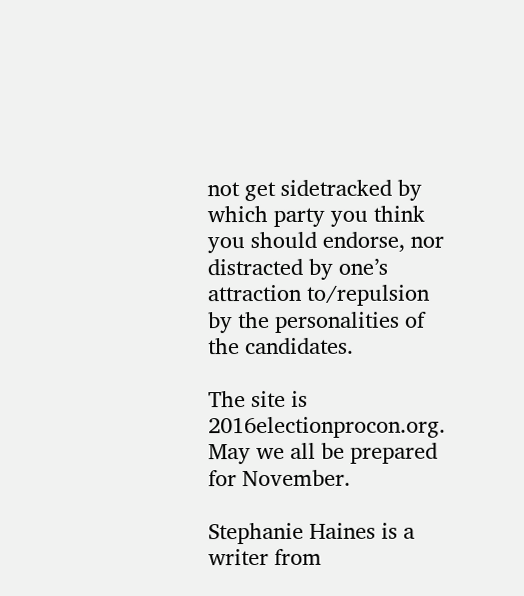not get sidetracked by which party you think you should endorse, nor distracted by one’s attraction to/repulsion by the personalities of the candidates.

The site is 2016electionprocon.org. May we all be prepared for November.

Stephanie Haines is a writer from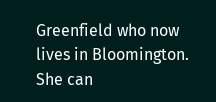Greenfield who now lives in Bloomington. She can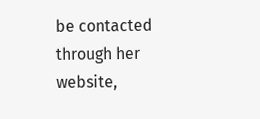be contacted through her website,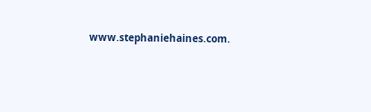www.stephaniehaines.com.